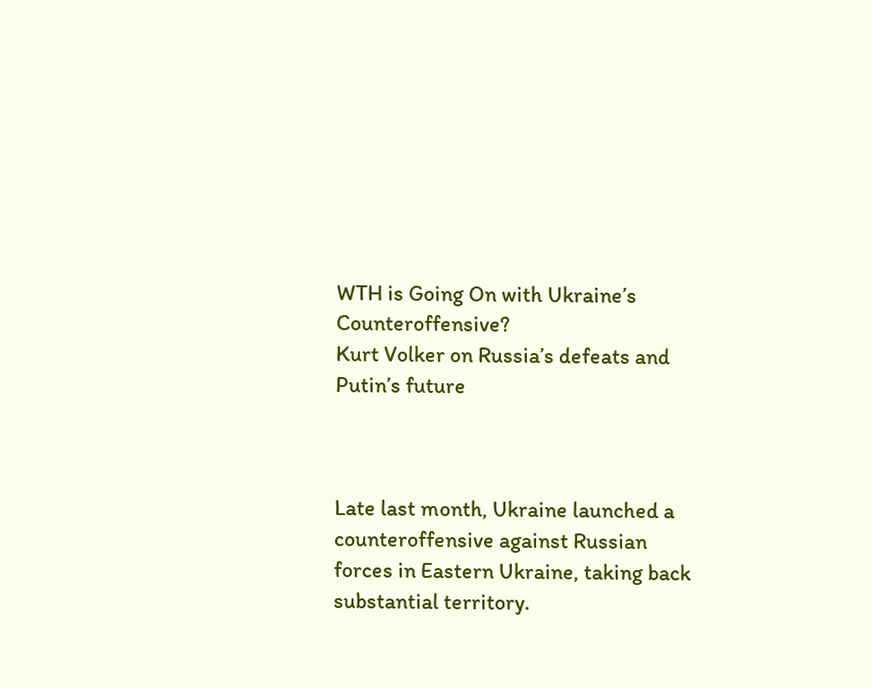WTH is Going On with Ukraine’s Counteroffensive?
Kurt Volker on Russia’s defeats and Putin’s future



Late last month, Ukraine launched a counteroffensive against Russian forces in Eastern Ukraine, taking back substantial territory.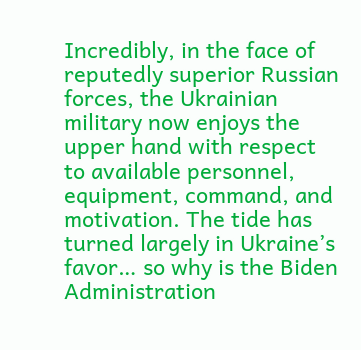Incredibly, in the face of reputedly superior Russian forces, the Ukrainian military now enjoys the upper hand with respect to available personnel, equipment, command, and motivation. The tide has turned largely in Ukraine’s favor… so why is the Biden Administration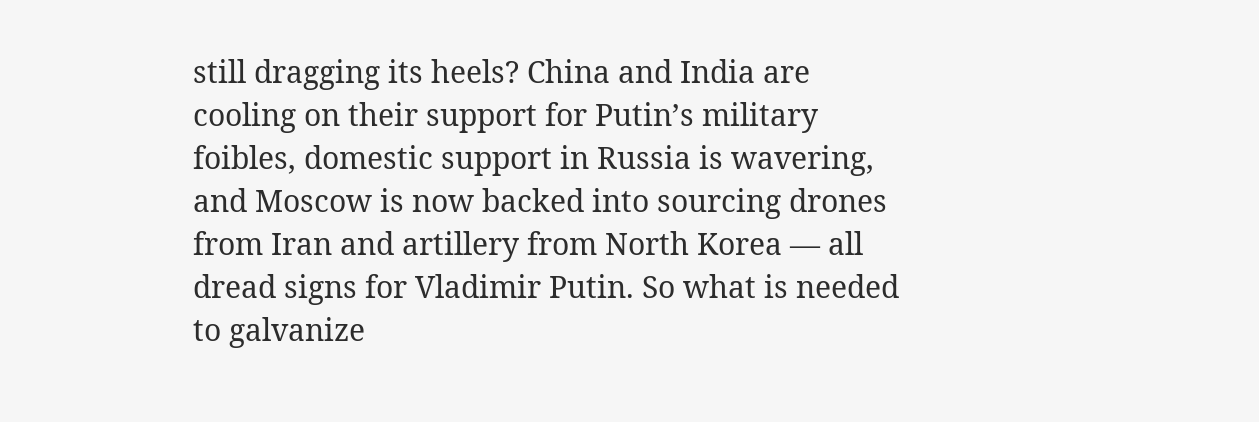still dragging its heels? China and India are cooling on their support for Putin’s military foibles, domestic support in Russia is wavering, and Moscow is now backed into sourcing drones from Iran and artillery from North Korea — all dread signs for Vladimir Putin. So what is needed to galvanize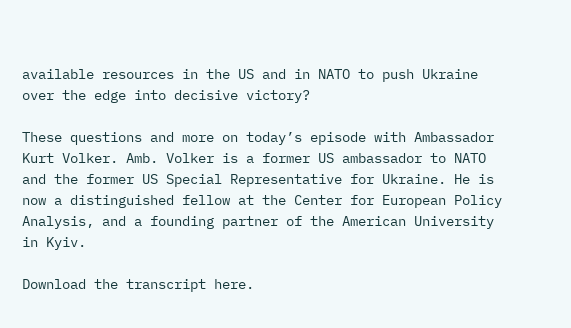available resources in the US and in NATO to push Ukraine over the edge into decisive victory?

These questions and more on today’s episode with Ambassador Kurt Volker. Amb. Volker is a former US ambassador to NATO and the former US Special Representative for Ukraine. He is now a distinguished fellow at the Center for European Policy Analysis, and a founding partner of the American University in Kyiv.

Download the transcript here.